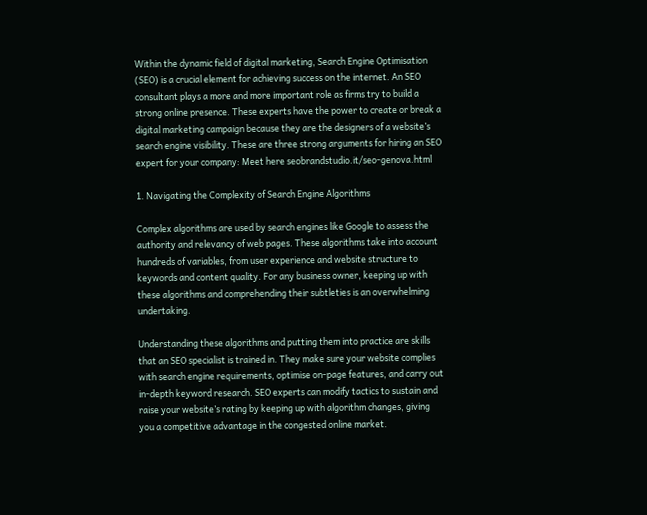Within the dynamic field of digital marketing, Search Engine Optimisation (SEO) is a crucial element for achieving success on the internet. An SEO consultant plays a more and more important role as firms try to build a strong online presence. These experts have the power to create or break a digital marketing campaign because they are the designers of a website’s search engine visibility. These are three strong arguments for hiring an SEO expert for your company: Meet here seobrandstudio.it/seo-genova.html

1. Navigating the Complexity of Search Engine Algorithms

Complex algorithms are used by search engines like Google to assess the authority and relevancy of web pages. These algorithms take into account hundreds of variables, from user experience and website structure to keywords and content quality. For any business owner, keeping up with these algorithms and comprehending their subtleties is an overwhelming undertaking.

Understanding these algorithms and putting them into practice are skills that an SEO specialist is trained in. They make sure your website complies with search engine requirements, optimise on-page features, and carry out in-depth keyword research. SEO experts can modify tactics to sustain and raise your website’s rating by keeping up with algorithm changes, giving you a competitive advantage in the congested online market.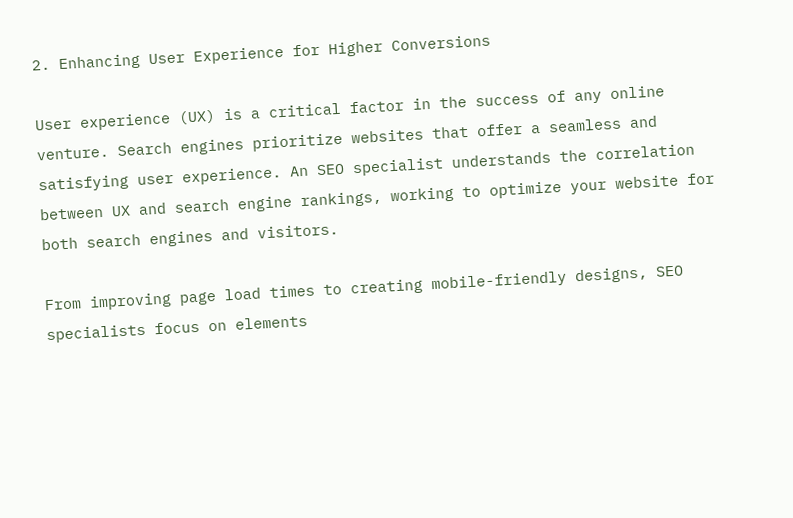2. Enhancing User Experience for Higher Conversions

User experience (UX) is a critical factor in the success of any online venture. Search engines prioritize websites that offer a seamless and satisfying user experience. An SEO specialist understands the correlation between UX and search engine rankings, working to optimize your website for both search engines and visitors.

From improving page load times to creating mobile-friendly designs, SEO specialists focus on elements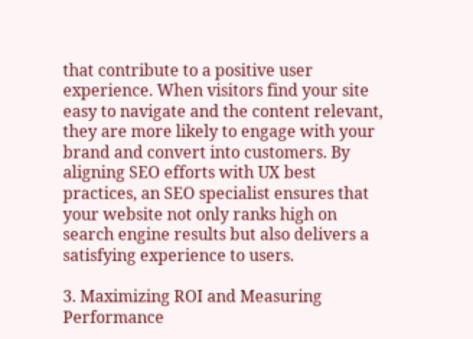that contribute to a positive user experience. When visitors find your site easy to navigate and the content relevant, they are more likely to engage with your brand and convert into customers. By aligning SEO efforts with UX best practices, an SEO specialist ensures that your website not only ranks high on search engine results but also delivers a satisfying experience to users.

3. Maximizing ROI and Measuring Performance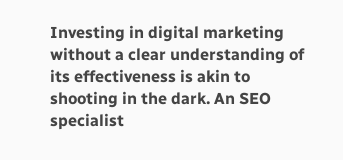Investing in digital marketing without a clear understanding of its effectiveness is akin to shooting in the dark. An SEO specialist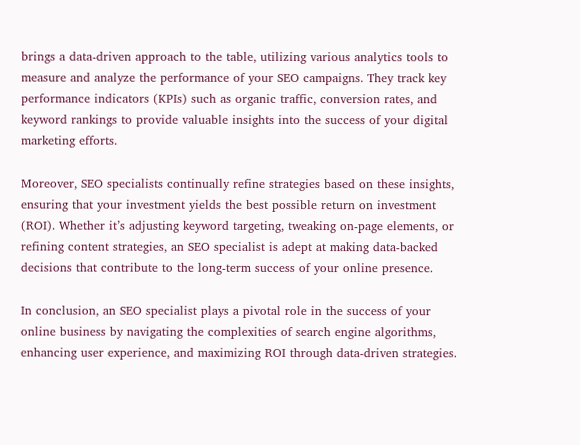brings a data-driven approach to the table, utilizing various analytics tools to measure and analyze the performance of your SEO campaigns. They track key performance indicators (KPIs) such as organic traffic, conversion rates, and keyword rankings to provide valuable insights into the success of your digital marketing efforts.

Moreover, SEO specialists continually refine strategies based on these insights, ensuring that your investment yields the best possible return on investment (ROI). Whether it’s adjusting keyword targeting, tweaking on-page elements, or refining content strategies, an SEO specialist is adept at making data-backed decisions that contribute to the long-term success of your online presence.

In conclusion, an SEO specialist plays a pivotal role in the success of your online business by navigating the complexities of search engine algorithms, enhancing user experience, and maximizing ROI through data-driven strategies.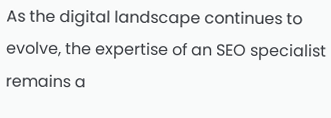As the digital landscape continues to evolve, the expertise of an SEO specialist remains a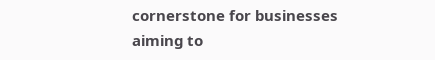cornerstone for businesses aiming to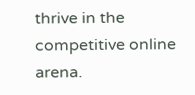thrive in the competitive online arena.